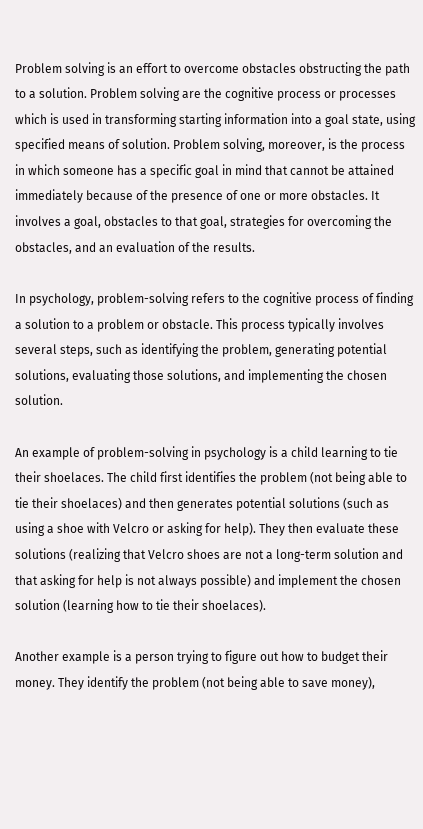Problem solving is an effort to overcome obstacles obstructing the path to a solution. Problem solving are the cognitive process or processes which is used in transforming starting information into a goal state, using specified means of solution. Problem solving, moreover, is the process in which someone has a specific goal in mind that cannot be attained immediately because of the presence of one or more obstacles. It involves a goal, obstacles to that goal, strategies for overcoming the obstacles, and an evaluation of the results.

In psychology, problem-solving refers to the cognitive process of finding a solution to a problem or obstacle. This process typically involves several steps, such as identifying the problem, generating potential solutions, evaluating those solutions, and implementing the chosen solution.

An example of problem-solving in psychology is a child learning to tie their shoelaces. The child first identifies the problem (not being able to tie their shoelaces) and then generates potential solutions (such as using a shoe with Velcro or asking for help). They then evaluate these solutions (realizing that Velcro shoes are not a long-term solution and that asking for help is not always possible) and implement the chosen solution (learning how to tie their shoelaces).

Another example is a person trying to figure out how to budget their money. They identify the problem (not being able to save money),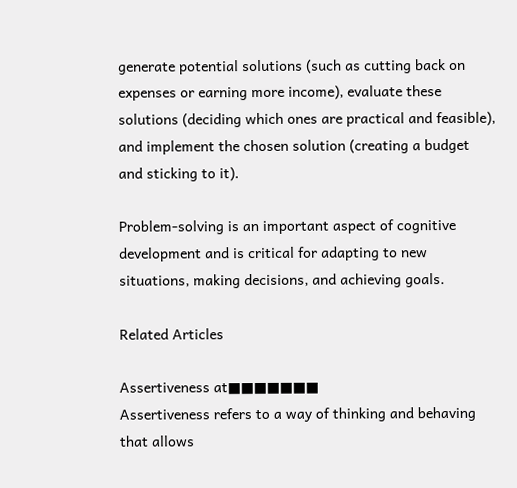generate potential solutions (such as cutting back on expenses or earning more income), evaluate these solutions (deciding which ones are practical and feasible), and implement the chosen solution (creating a budget and sticking to it).

Problem-solving is an important aspect of cognitive development and is critical for adapting to new situations, making decisions, and achieving goals.

Related Articles

Assertiveness at■■■■■■■
Assertiveness refers to a way of thinking and behaving that allows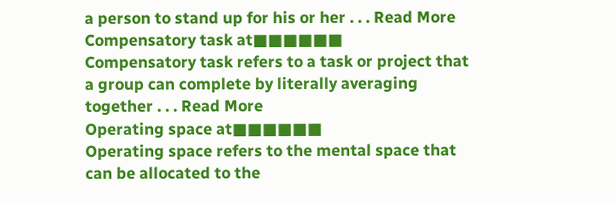a person to stand up for his or her . . . Read More
Compensatory task at■■■■■■
Compensatory task refers to a task or project that a group can complete by literally averaging together . . . Read More
Operating space at■■■■■■
Operating space refers to the mental space that can be allocated to the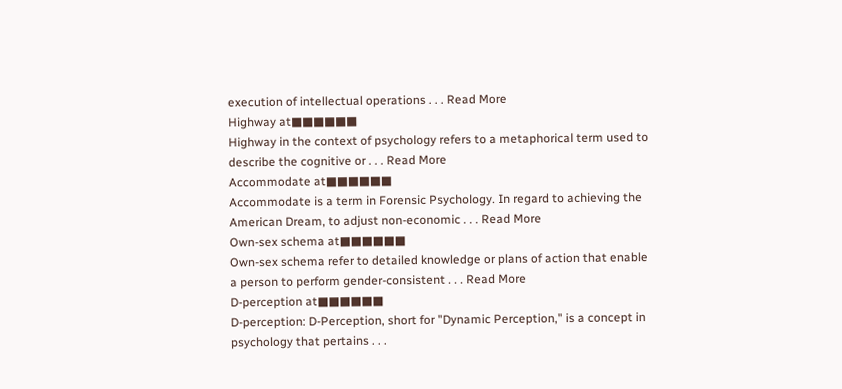execution of intellectual operations . . . Read More
Highway at■■■■■■
Highway in the context of psychology refers to a metaphorical term used to describe the cognitive or . . . Read More
Accommodate at■■■■■■
Accommodate is a term in Forensic Psychology. In regard to achieving the American Dream, to adjust non-economic . . . Read More
Own-sex schema at■■■■■■
Own-sex schema refer to detailed knowledge or plans of action that enable a person to perform gender-consistent . . . Read More
D-perception at■■■■■■
D-perception: D-Perception, short for "Dynamic Perception," is a concept in psychology that pertains . . .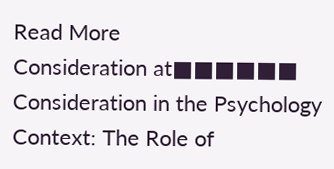Read More
Consideration at■■■■■■
Consideration in the Psychology Context: The Role of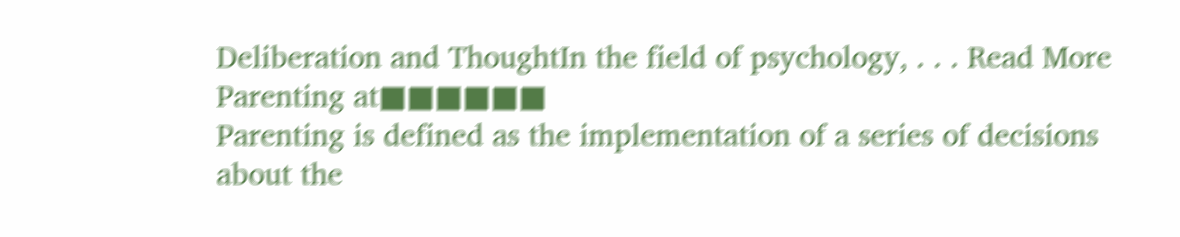Deliberation and ThoughtIn the field of psychology, . . . Read More
Parenting at■■■■■■
Parenting is defined as the implementation of a series of decisions about the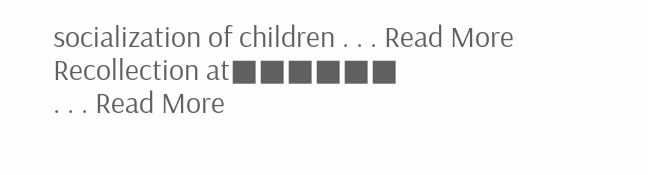socialization of children . . . Read More
Recollection at■■■■■■
. . . Read More